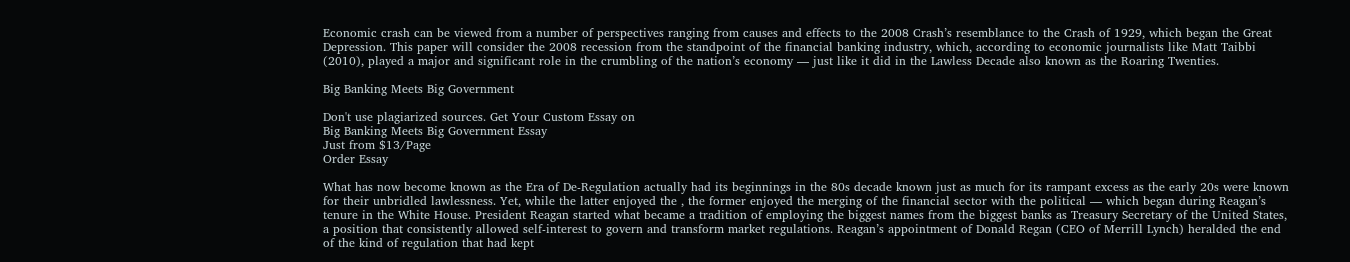Economic crash can be viewed from a number of perspectives ranging from causes and effects to the 2008 Crash’s resemblance to the Crash of 1929, which began the Great Depression. This paper will consider the 2008 recession from the standpoint of the financial banking industry, which, according to economic journalists like Matt Taibbi (2010), played a major and significant role in the crumbling of the nation’s economy — just like it did in the Lawless Decade also known as the Roaring Twenties.

Big Banking Meets Big Government

Don't use plagiarized sources. Get Your Custom Essay on
Big Banking Meets Big Government Essay
Just from $13/Page
Order Essay

What has now become known as the Era of De-Regulation actually had its beginnings in the 80s decade known just as much for its rampant excess as the early 20s were known for their unbridled lawlessness. Yet, while the latter enjoyed the , the former enjoyed the merging of the financial sector with the political — which began during Reagan’s tenure in the White House. President Reagan started what became a tradition of employing the biggest names from the biggest banks as Treasury Secretary of the United States, a position that consistently allowed self-interest to govern and transform market regulations. Reagan’s appointment of Donald Regan (CEO of Merrill Lynch) heralded the end of the kind of regulation that had kept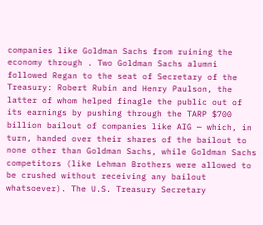companies like Goldman Sachs from ruining the economy through . Two Goldman Sachs alumni followed Regan to the seat of Secretary of the Treasury: Robert Rubin and Henry Paulson, the latter of whom helped finagle the public out of its earnings by pushing through the TARP $700 billion bailout of companies like AIG — which, in turn, handed over their shares of the bailout to none other than Goldman Sachs, while Goldman Sachs competitors (like Lehman Brothers were allowed to be crushed without receiving any bailout whatsoever). The U.S. Treasury Secretary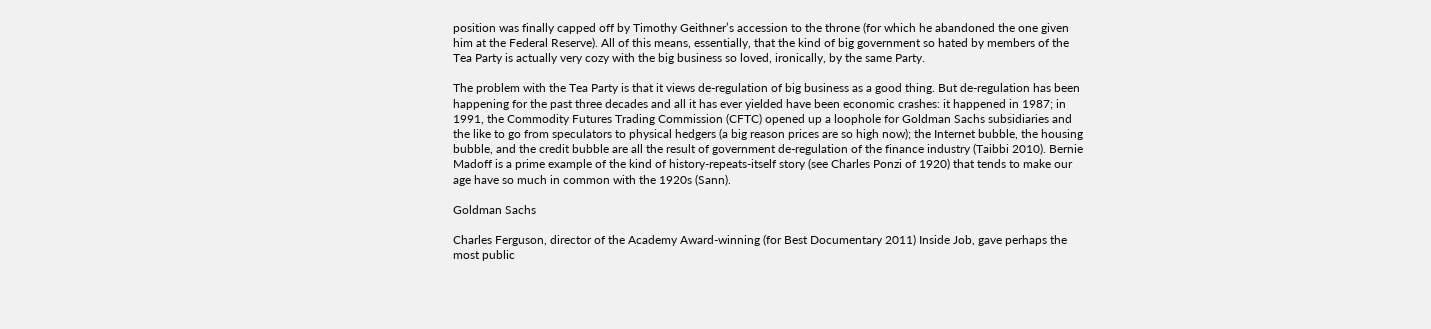position was finally capped off by Timothy Geithner’s accession to the throne (for which he abandoned the one given him at the Federal Reserve). All of this means, essentially, that the kind of big government so hated by members of the Tea Party is actually very cozy with the big business so loved, ironically, by the same Party.

The problem with the Tea Party is that it views de-regulation of big business as a good thing. But de-regulation has been happening for the past three decades and all it has ever yielded have been economic crashes: it happened in 1987; in 1991, the Commodity Futures Trading Commission (CFTC) opened up a loophole for Goldman Sachs subsidiaries and the like to go from speculators to physical hedgers (a big reason prices are so high now); the Internet bubble, the housing bubble, and the credit bubble are all the result of government de-regulation of the finance industry (Taibbi 2010). Bernie Madoff is a prime example of the kind of history-repeats-itself story (see Charles Ponzi of 1920) that tends to make our age have so much in common with the 1920s (Sann).

Goldman Sachs

Charles Ferguson, director of the Academy Award-winning (for Best Documentary 2011) Inside Job, gave perhaps the most public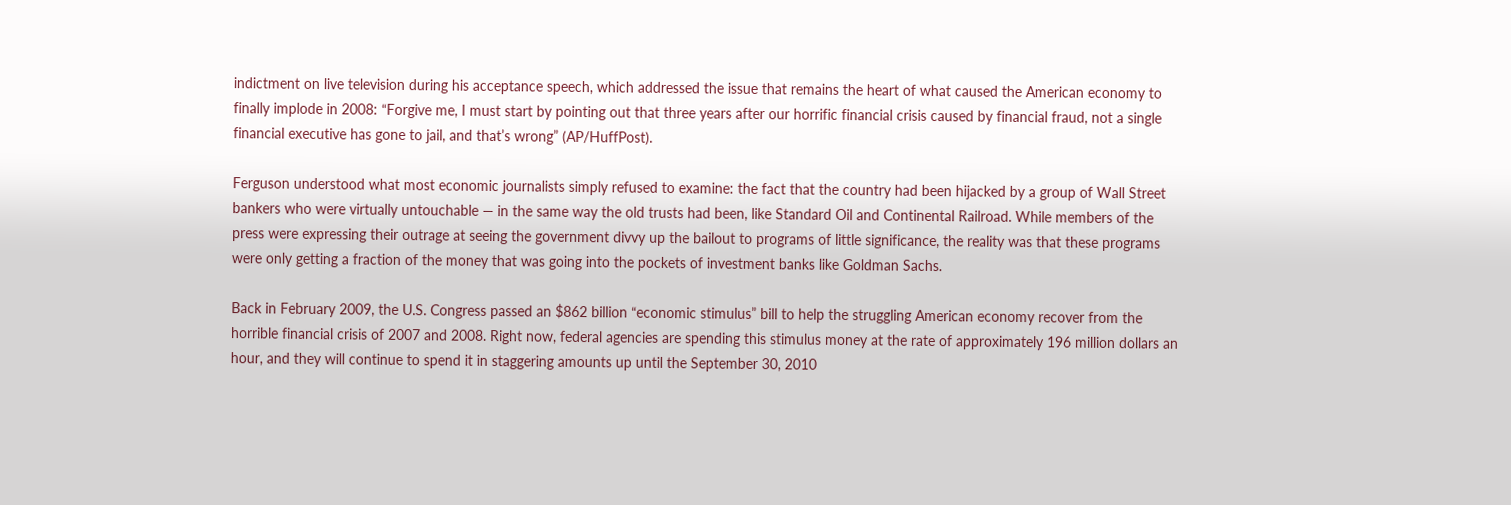indictment on live television during his acceptance speech, which addressed the issue that remains the heart of what caused the American economy to finally implode in 2008: “Forgive me, I must start by pointing out that three years after our horrific financial crisis caused by financial fraud, not a single financial executive has gone to jail, and that’s wrong” (AP/HuffPost).

Ferguson understood what most economic journalists simply refused to examine: the fact that the country had been hijacked by a group of Wall Street bankers who were virtually untouchable — in the same way the old trusts had been, like Standard Oil and Continental Railroad. While members of the press were expressing their outrage at seeing the government divvy up the bailout to programs of little significance, the reality was that these programs were only getting a fraction of the money that was going into the pockets of investment banks like Goldman Sachs.

Back in February 2009, the U.S. Congress passed an $862 billion “economic stimulus” bill to help the struggling American economy recover from the horrible financial crisis of 2007 and 2008. Right now, federal agencies are spending this stimulus money at the rate of approximately 196 million dollars an hour, and they will continue to spend it in staggering amounts up until the September 30, 2010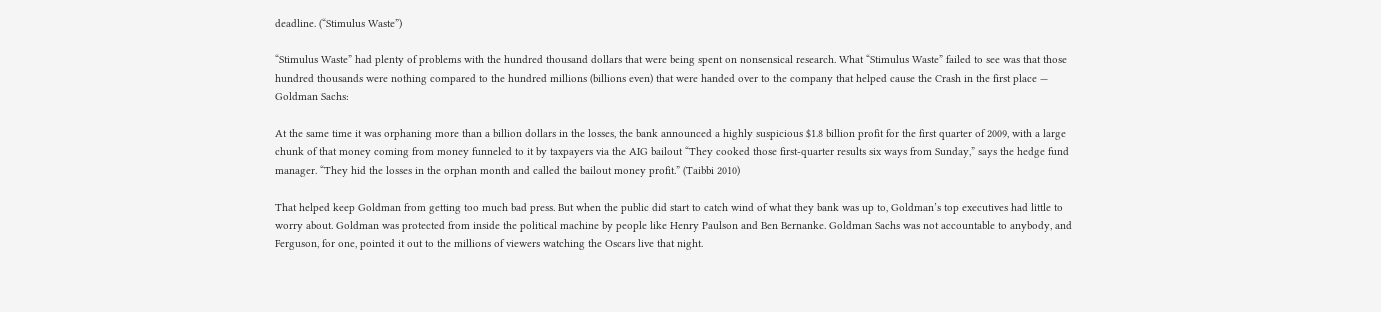deadline. (“Stimulus Waste”)

“Stimulus Waste” had plenty of problems with the hundred thousand dollars that were being spent on nonsensical research. What “Stimulus Waste” failed to see was that those hundred thousands were nothing compared to the hundred millions (billions even) that were handed over to the company that helped cause the Crash in the first place — Goldman Sachs:

At the same time it was orphaning more than a billion dollars in the losses, the bank announced a highly suspicious $1.8 billion profit for the first quarter of 2009, with a large chunk of that money coming from money funneled to it by taxpayers via the AIG bailout “They cooked those first-quarter results six ways from Sunday,” says the hedge fund manager. “They hid the losses in the orphan month and called the bailout money profit.” (Taibbi 2010)

That helped keep Goldman from getting too much bad press. But when the public did start to catch wind of what they bank was up to, Goldman’s top executives had little to worry about. Goldman was protected from inside the political machine by people like Henry Paulson and Ben Bernanke. Goldman Sachs was not accountable to anybody, and Ferguson, for one, pointed it out to the millions of viewers watching the Oscars live that night.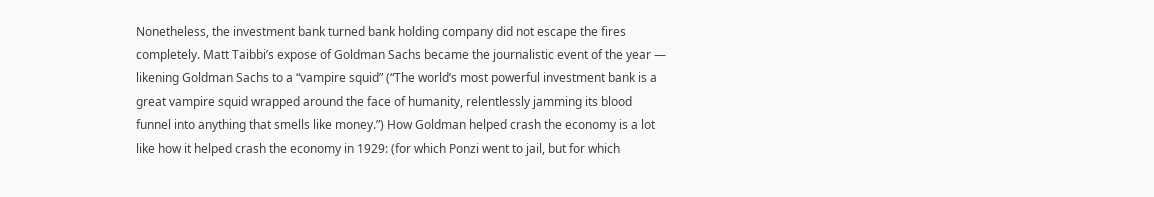Nonetheless, the investment bank turned bank holding company did not escape the fires completely. Matt Taibbi’s expose of Goldman Sachs became the journalistic event of the year — likening Goldman Sachs to a “vampire squid” (“The world’s most powerful investment bank is a great vampire squid wrapped around the face of humanity, relentlessly jamming its blood funnel into anything that smells like money.”) How Goldman helped crash the economy is a lot like how it helped crash the economy in 1929: (for which Ponzi went to jail, but for which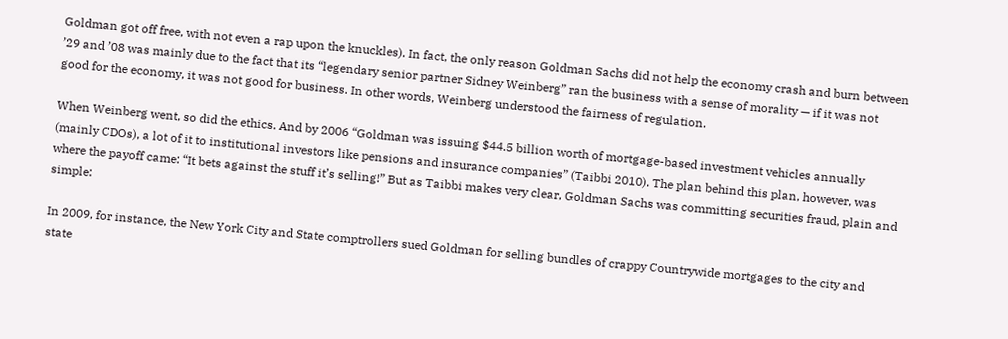Goldman got off free, with not even a rap upon the knuckles). In fact, the only reason Goldman Sachs did not help the economy crash and burn between ’29 and ’08 was mainly due to the fact that its “legendary senior partner Sidney Weinberg” ran the business with a sense of morality — if it was not good for the economy, it was not good for business. In other words, Weinberg understood the fairness of regulation.

When Weinberg went, so did the ethics. And by 2006 “Goldman was issuing $44.5 billion worth of mortgage-based investment vehicles annually (mainly CDOs), a lot of it to institutional investors like pensions and insurance companies” (Taibbi 2010). The plan behind this plan, however, was where the payoff came: “It bets against the stuff it’s selling!” But as Taibbi makes very clear, Goldman Sachs was committing securities fraud, plain and simple:

In 2009, for instance, the New York City and State comptrollers sued Goldman for selling bundles of crappy Countrywide mortgages to the city and state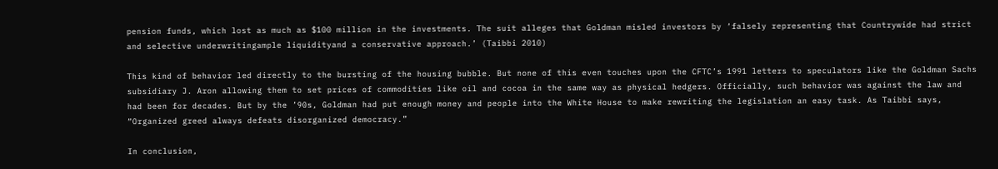pension funds, which lost as much as $100 million in the investments. The suit alleges that Goldman misled investors by ‘falsely representing that Countrywide had strict and selective underwritingample liquidityand a conservative approach.’ (Taibbi 2010)

This kind of behavior led directly to the bursting of the housing bubble. But none of this even touches upon the CFTC’s 1991 letters to speculators like the Goldman Sachs subsidiary J. Aron allowing them to set prices of commodities like oil and cocoa in the same way as physical hedgers. Officially, such behavior was against the law and had been for decades. But by the ’90s, Goldman had put enough money and people into the White House to make rewriting the legislation an easy task. As Taibbi says, “Organized greed always defeats disorganized democracy.”

In conclusion,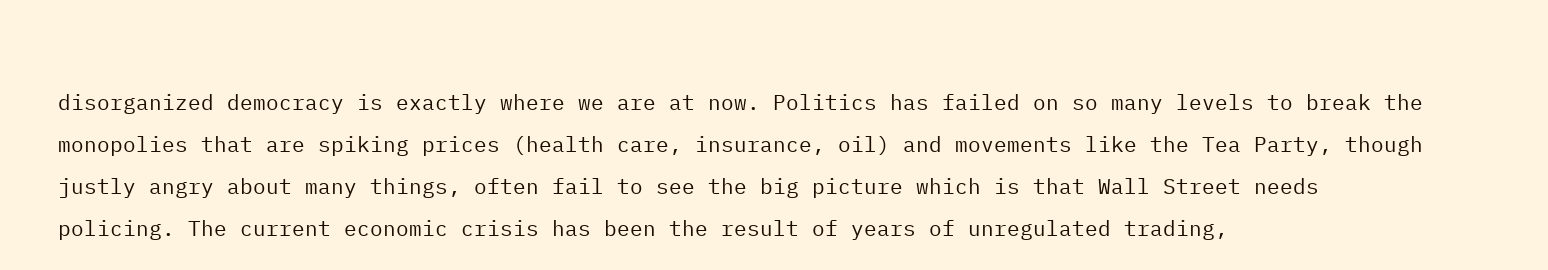disorganized democracy is exactly where we are at now. Politics has failed on so many levels to break the monopolies that are spiking prices (health care, insurance, oil) and movements like the Tea Party, though justly angry about many things, often fail to see the big picture which is that Wall Street needs policing. The current economic crisis has been the result of years of unregulated trading,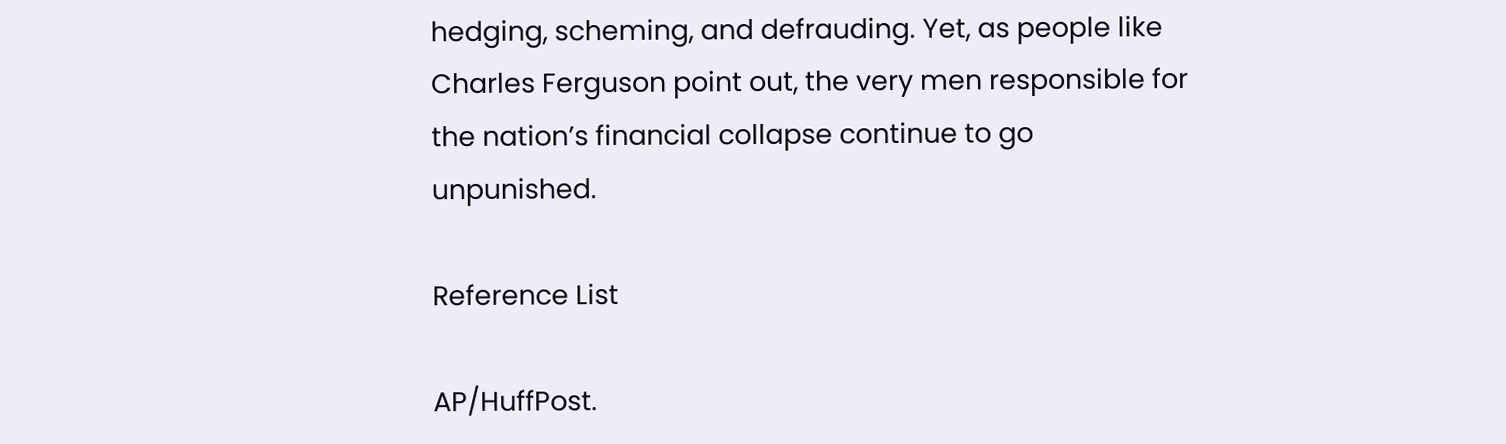hedging, scheming, and defrauding. Yet, as people like Charles Ferguson point out, the very men responsible for the nation’s financial collapse continue to go unpunished.

Reference List

AP/HuffPost.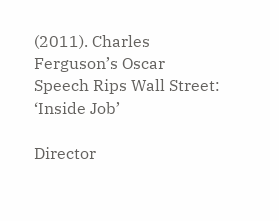(2011). Charles Ferguson’s Oscar Speech Rips Wall Street: ‘Inside Job’

Director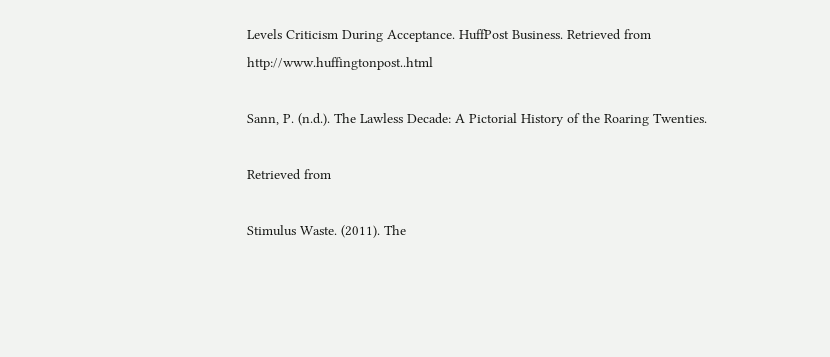Levels Criticism During Acceptance. HuffPost Business. Retrieved from http://www.huffingtonpost..html

Sann, P. (n.d.). The Lawless Decade: A Pictorial History of the Roaring Twenties.

Retrieved from

Stimulus Waste. (2011). The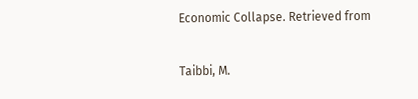Economic Collapse. Retrieved from

Taibbi, M.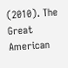(2010). The Great American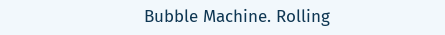Bubble Machine. Rolling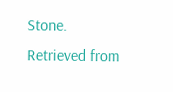Stone. Retrieved from